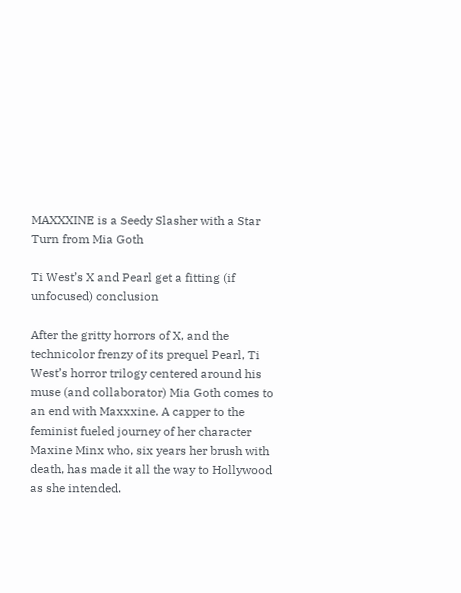MAXXXINE is a Seedy Slasher with a Star Turn from Mia Goth

Ti West’s X and Pearl get a fitting (if unfocused) conclusion

After the gritty horrors of X, and the technicolor frenzy of its prequel Pearl, Ti West’s horror trilogy centered around his muse (and collaborator) Mia Goth comes to an end with Maxxxine. A capper to the feminist fueled journey of her character Maxine Minx who, six years her brush with death, has made it all the way to Hollywood as she intended.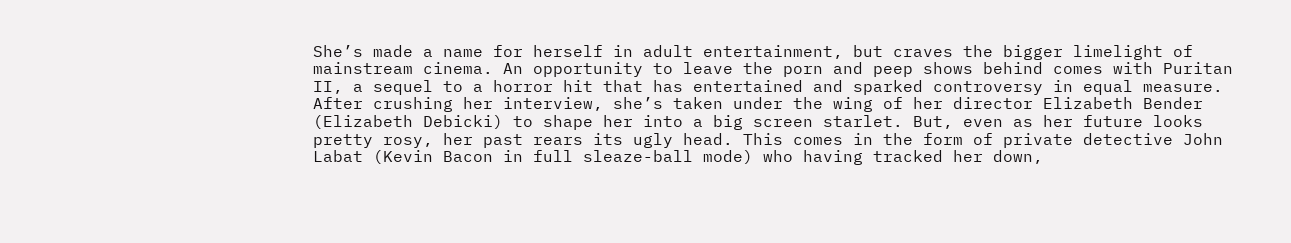She’s made a name for herself in adult entertainment, but craves the bigger limelight of mainstream cinema. An opportunity to leave the porn and peep shows behind comes with Puritan II, a sequel to a horror hit that has entertained and sparked controversy in equal measure. After crushing her interview, she’s taken under the wing of her director Elizabeth Bender (Elizabeth Debicki) to shape her into a big screen starlet. But, even as her future looks pretty rosy, her past rears its ugly head. This comes in the form of private detective John Labat (Kevin Bacon in full sleaze-ball mode) who having tracked her down,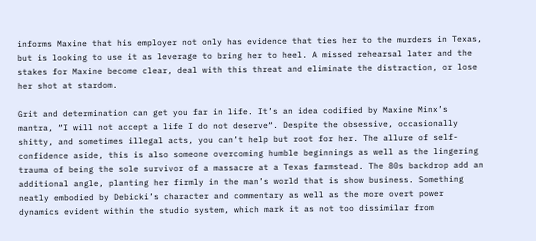informs Maxine that his employer not only has evidence that ties her to the murders in Texas, but is looking to use it as leverage to bring her to heel. A missed rehearsal later and the stakes for Maxine become clear, deal with this threat and eliminate the distraction, or lose her shot at stardom.

Grit and determination can get you far in life. It’s an idea codified by Maxine Minx’s mantra, “I will not accept a life I do not deserve“. Despite the obsessive, occasionally shitty, and sometimes illegal acts, you can’t help but root for her. The allure of self-confidence aside, this is also someone overcoming humble beginnings as well as the lingering trauma of being the sole survivor of a massacre at a Texas farmstead. The 80s backdrop add an additional angle, planting her firmly in the man’s world that is show business. Something neatly embodied by Debicki’s character and commentary as well as the more overt power dynamics evident within the studio system, which mark it as not too dissimilar from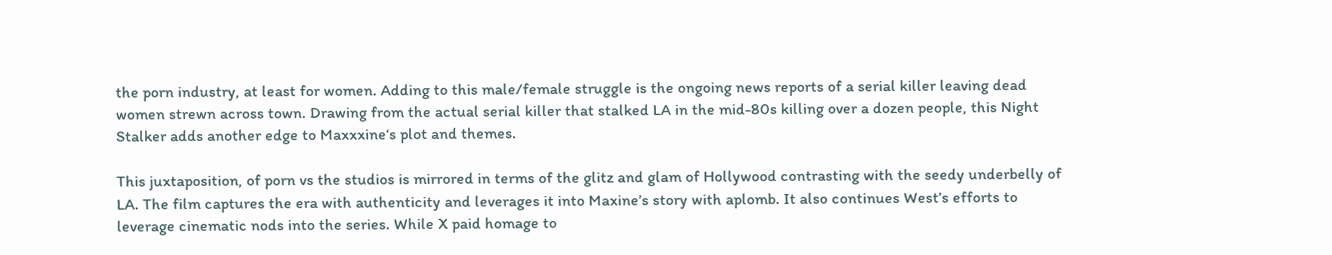the porn industry, at least for women. Adding to this male/female struggle is the ongoing news reports of a serial killer leaving dead women strewn across town. Drawing from the actual serial killer that stalked LA in the mid-80s killing over a dozen people, this Night Stalker adds another edge to Maxxxine‘s plot and themes.

This juxtaposition, of porn vs the studios is mirrored in terms of the glitz and glam of Hollywood contrasting with the seedy underbelly of LA. The film captures the era with authenticity and leverages it into Maxine’s story with aplomb. It also continues West’s efforts to leverage cinematic nods into the series. While X paid homage to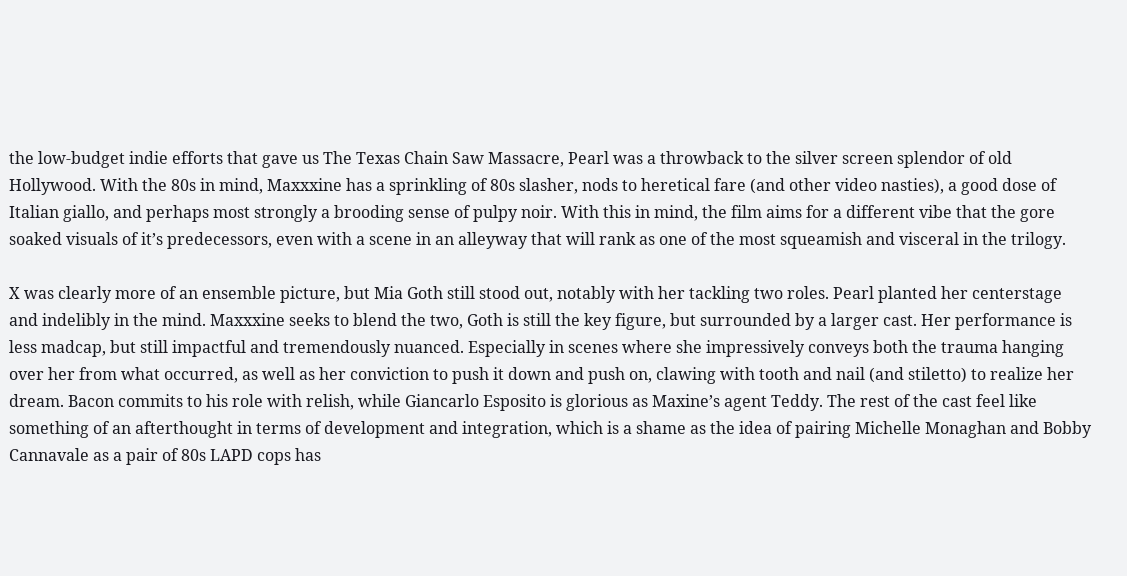the low-budget indie efforts that gave us The Texas Chain Saw Massacre, Pearl was a throwback to the silver screen splendor of old Hollywood. With the 80s in mind, Maxxxine has a sprinkling of 80s slasher, nods to heretical fare (and other video nasties), a good dose of Italian giallo, and perhaps most strongly a brooding sense of pulpy noir. With this in mind, the film aims for a different vibe that the gore soaked visuals of it’s predecessors, even with a scene in an alleyway that will rank as one of the most squeamish and visceral in the trilogy.

X was clearly more of an ensemble picture, but Mia Goth still stood out, notably with her tackling two roles. Pearl planted her centerstage and indelibly in the mind. Maxxxine seeks to blend the two, Goth is still the key figure, but surrounded by a larger cast. Her performance is less madcap, but still impactful and tremendously nuanced. Especially in scenes where she impressively conveys both the trauma hanging over her from what occurred, as well as her conviction to push it down and push on, clawing with tooth and nail (and stiletto) to realize her dream. Bacon commits to his role with relish, while Giancarlo Esposito is glorious as Maxine’s agent Teddy. The rest of the cast feel like something of an afterthought in terms of development and integration, which is a shame as the idea of pairing Michelle Monaghan and Bobby Cannavale as a pair of 80s LAPD cops has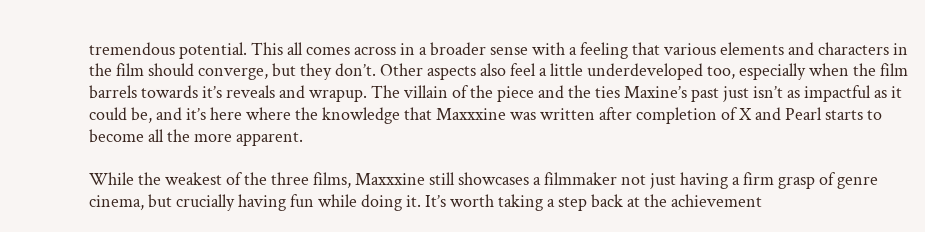tremendous potential. This all comes across in a broader sense with a feeling that various elements and characters in the film should converge, but they don’t. Other aspects also feel a little underdeveloped too, especially when the film barrels towards it’s reveals and wrapup. The villain of the piece and the ties Maxine’s past just isn’t as impactful as it could be, and it’s here where the knowledge that Maxxxine was written after completion of X and Pearl starts to become all the more apparent.

While the weakest of the three films, Maxxxine still showcases a filmmaker not just having a firm grasp of genre cinema, but crucially having fun while doing it. It’s worth taking a step back at the achievement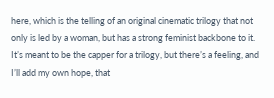here, which is the telling of an original cinematic trilogy that not only is led by a woman, but has a strong feminist backbone to it. It’s meant to be the capper for a trilogy, but there’s a feeling, and I’ll add my own hope, that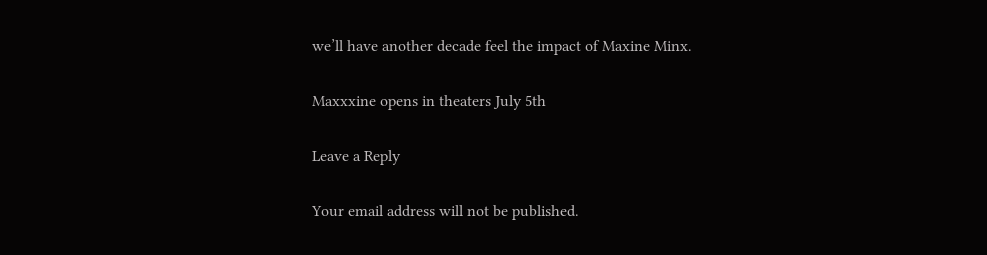we’ll have another decade feel the impact of Maxine Minx.

Maxxxine opens in theaters July 5th

Leave a Reply

Your email address will not be published.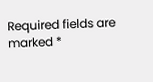Required fields are marked *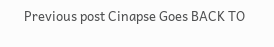Previous post Cinapse Goes BACK TO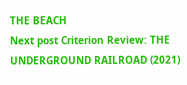THE BEACH
Next post Criterion Review: THE UNDERGROUND RAILROAD (2021)